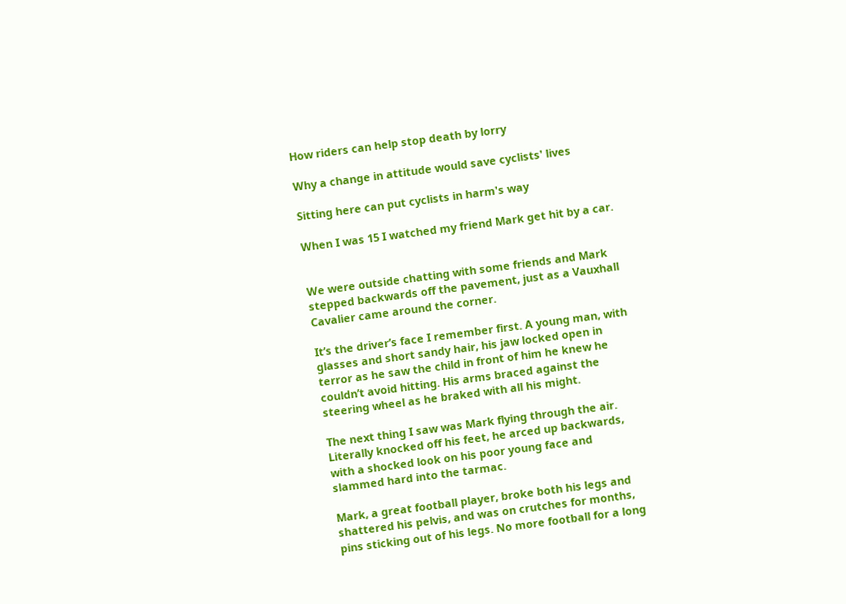How riders can help stop death by lorry

Why a change in attitude would save cyclists' lives

Sitting here can put cyclists in harm's way

When I was 15 I watched my friend Mark get hit by a car.


We were outside chatting with some friends and Mark stepped backwards off the pavement, just as a Vauxhall Cavalier came around the corner.

It’s the driver’s face I remember first. A young man, with glasses and short sandy hair, his jaw locked open in terror as he saw the child in front of him he knew he couldn’t avoid hitting. His arms braced against the steering wheel as he braked with all his might.

The next thing I saw was Mark flying through the air.  Literally knocked off his feet, he arced up backwards, with a shocked look on his poor young face and slammed hard into the tarmac.

Mark, a great football player, broke both his legs and shattered his pelvis, and was on crutches for months, pins sticking out of his legs. No more football for a long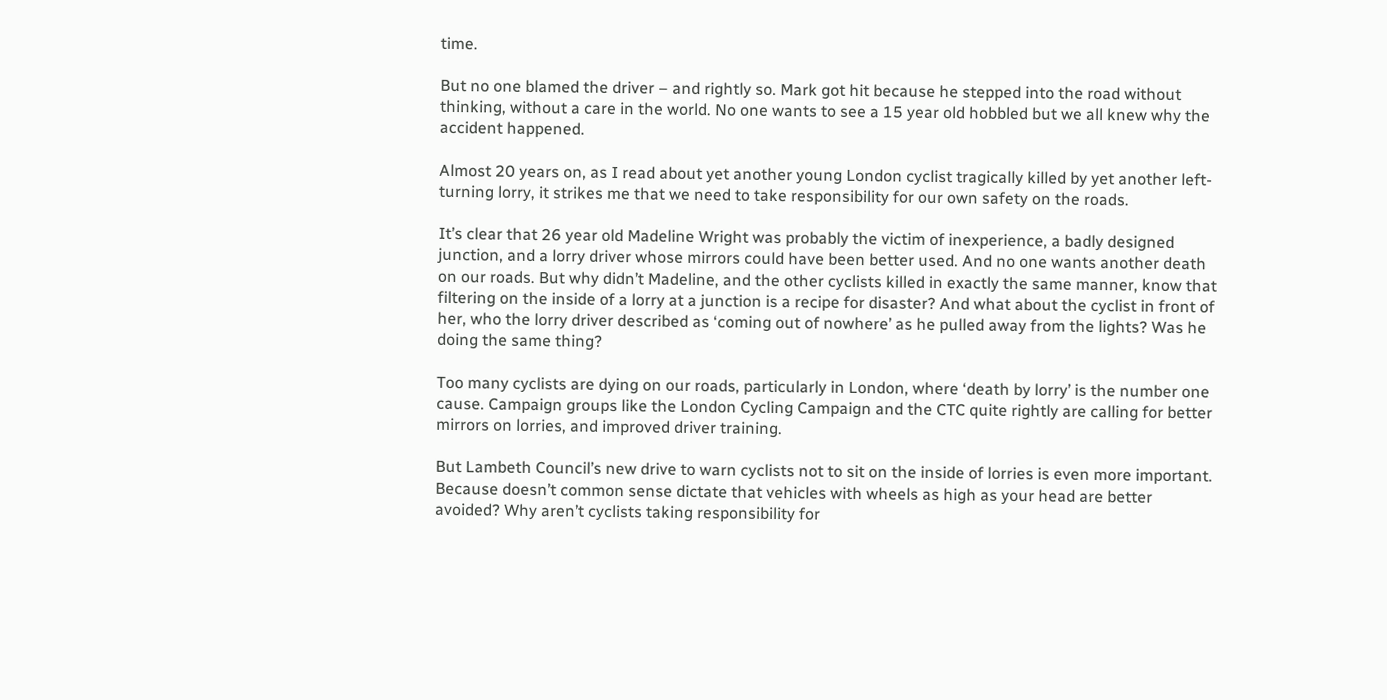time.

But no one blamed the driver – and rightly so. Mark got hit because he stepped into the road without thinking, without a care in the world. No one wants to see a 15 year old hobbled but we all knew why the accident happened.

Almost 20 years on, as I read about yet another young London cyclist tragically killed by yet another left-turning lorry, it strikes me that we need to take responsibility for our own safety on the roads.

It’s clear that 26 year old Madeline Wright was probably the victim of inexperience, a badly designed junction, and a lorry driver whose mirrors could have been better used. And no one wants another death on our roads. But why didn’t Madeline, and the other cyclists killed in exactly the same manner, know that filtering on the inside of a lorry at a junction is a recipe for disaster? And what about the cyclist in front of her, who the lorry driver described as ‘coming out of nowhere’ as he pulled away from the lights? Was he doing the same thing?

Too many cyclists are dying on our roads, particularly in London, where ‘death by lorry’ is the number one cause. Campaign groups like the London Cycling Campaign and the CTC quite rightly are calling for better mirrors on lorries, and improved driver training.

But Lambeth Council’s new drive to warn cyclists not to sit on the inside of lorries is even more important. Because doesn’t common sense dictate that vehicles with wheels as high as your head are better avoided? Why aren’t cyclists taking responsibility for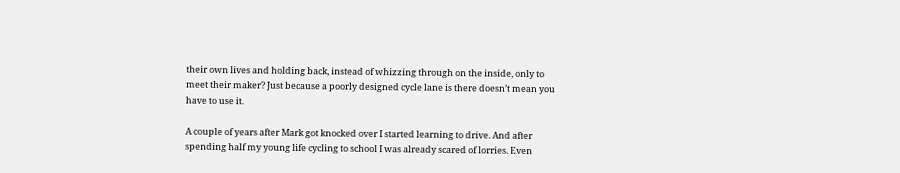their own lives and holding back, instead of whizzing through on the inside, only to meet their maker? Just because a poorly designed cycle lane is there doesn’t mean you have to use it.

A couple of years after Mark got knocked over I started learning to drive. And after spending half my young life cycling to school I was already scared of lorries. Even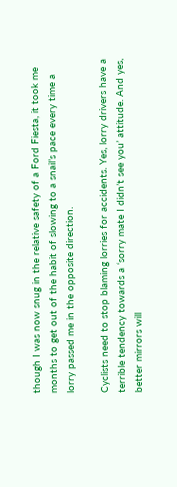though I was now snug in the relative safety of a Ford Fiesta, it took me months to get out of the habit of slowing to a snail’s pace every time a lorry passed me in the opposite direction.

Cyclists need to stop blaming lorries for accidents. Yes, lorry drivers have a terrible tendency towards a ‘sorry mate I didn’t see you’ attitude. And yes, better mirrors will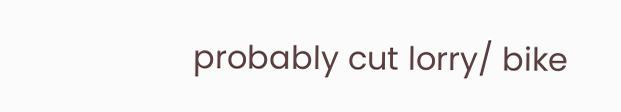probably cut lorry/ bike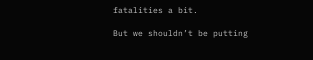fatalities a bit.

But we shouldn’t be putting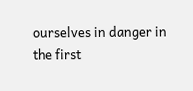ourselves in danger in the first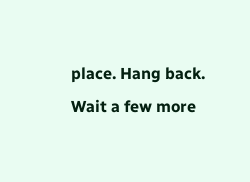place. Hang back. Wait a few more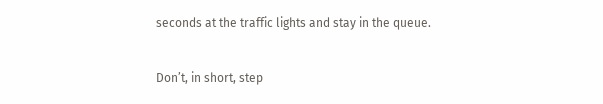seconds at the traffic lights and stay in the queue.


Don’t, in short, step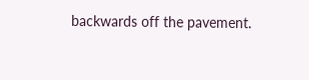backwards off the pavement.